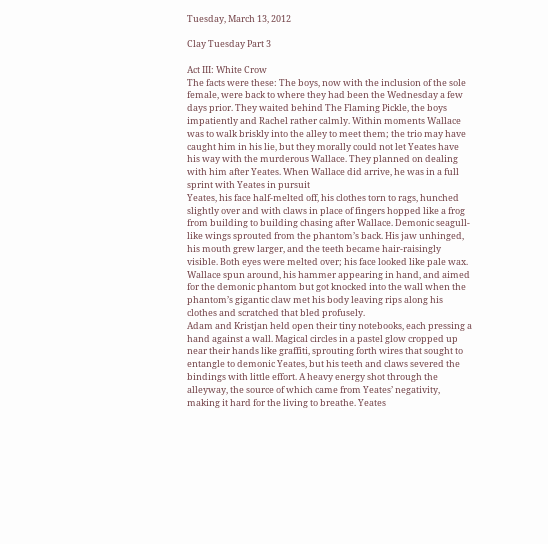Tuesday, March 13, 2012

Clay Tuesday Part 3

Act III: White Crow
The facts were these: The boys, now with the inclusion of the sole female, were back to where they had been the Wednesday a few days prior. They waited behind The Flaming Pickle, the boys impatiently and Rachel rather calmly. Within moments Wallace was to walk briskly into the alley to meet them; the trio may have caught him in his lie, but they morally could not let Yeates have his way with the murderous Wallace. They planned on dealing with him after Yeates. When Wallace did arrive, he was in a full sprint with Yeates in pursuit
Yeates, his face half-melted off, his clothes torn to rags, hunched slightly over and with claws in place of fingers hopped like a frog from building to building chasing after Wallace. Demonic seagull-like wings sprouted from the phantom’s back. His jaw unhinged, his mouth grew larger, and the teeth became hair-raisingly visible. Both eyes were melted over; his face looked like pale wax.
Wallace spun around, his hammer appearing in hand, and aimed for the demonic phantom but got knocked into the wall when the phantom’s gigantic claw met his body leaving rips along his clothes and scratched that bled profusely.
Adam and Kristjan held open their tiny notebooks, each pressing a hand against a wall. Magical circles in a pastel glow cropped up near their hands like graffiti, sprouting forth wires that sought to entangle to demonic Yeates, but his teeth and claws severed the bindings with little effort. A heavy energy shot through the alleyway, the source of which came from Yeates’ negativity, making it hard for the living to breathe. Yeates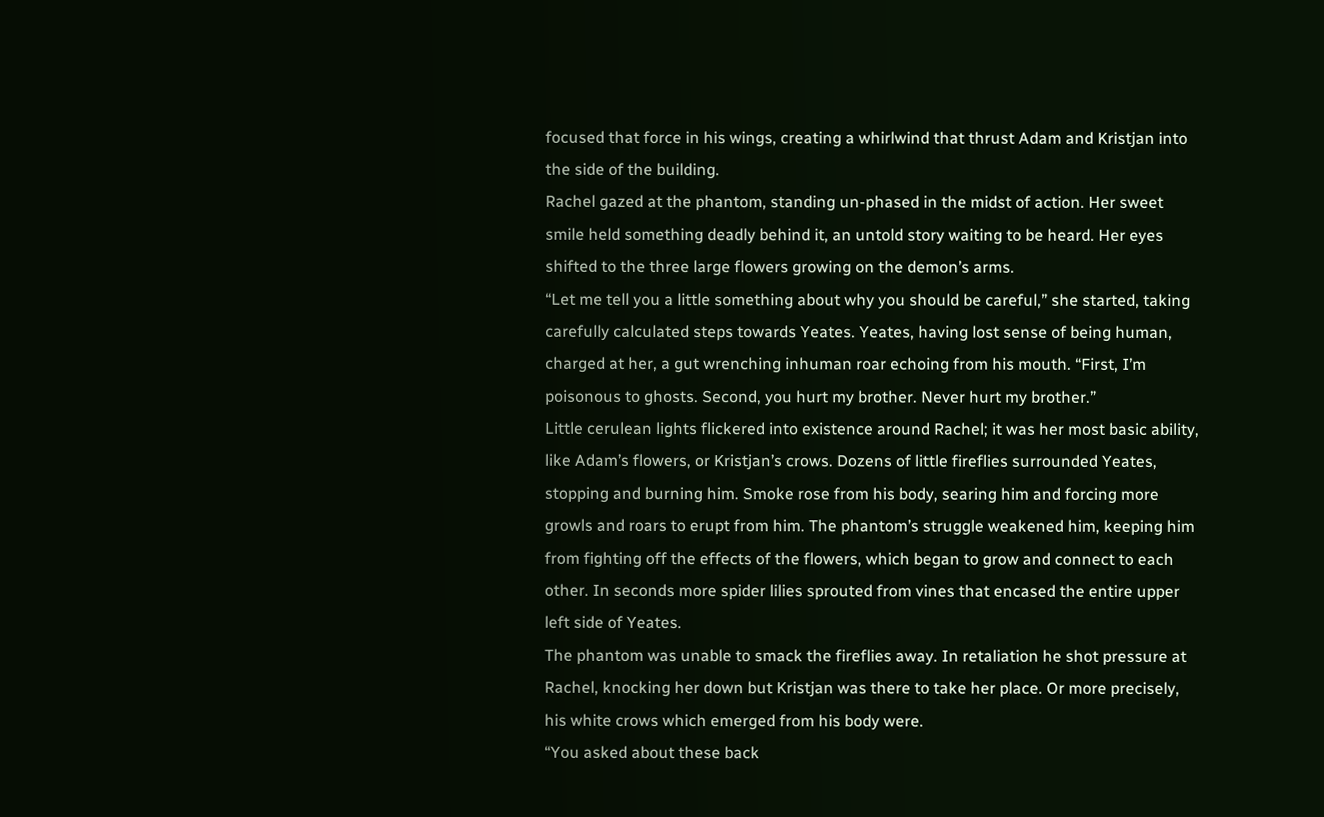focused that force in his wings, creating a whirlwind that thrust Adam and Kristjan into the side of the building.
Rachel gazed at the phantom, standing un-phased in the midst of action. Her sweet smile held something deadly behind it, an untold story waiting to be heard. Her eyes shifted to the three large flowers growing on the demon’s arms.
“Let me tell you a little something about why you should be careful,” she started, taking carefully calculated steps towards Yeates. Yeates, having lost sense of being human, charged at her, a gut wrenching inhuman roar echoing from his mouth. “First, I’m poisonous to ghosts. Second, you hurt my brother. Never hurt my brother.”
Little cerulean lights flickered into existence around Rachel; it was her most basic ability, like Adam’s flowers, or Kristjan’s crows. Dozens of little fireflies surrounded Yeates, stopping and burning him. Smoke rose from his body, searing him and forcing more growls and roars to erupt from him. The phantom’s struggle weakened him, keeping him from fighting off the effects of the flowers, which began to grow and connect to each other. In seconds more spider lilies sprouted from vines that encased the entire upper left side of Yeates.
The phantom was unable to smack the fireflies away. In retaliation he shot pressure at Rachel, knocking her down but Kristjan was there to take her place. Or more precisely, his white crows which emerged from his body were.
“You asked about these back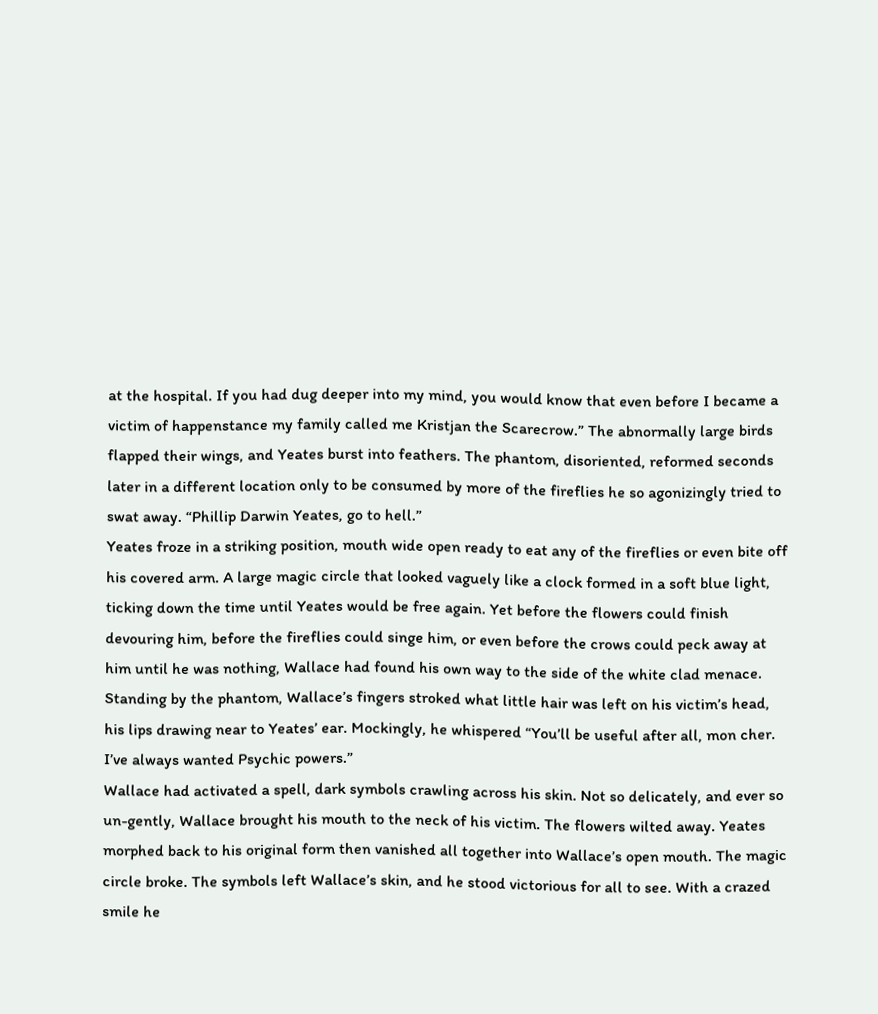at the hospital. If you had dug deeper into my mind, you would know that even before I became a victim of happenstance my family called me Kristjan the Scarecrow.” The abnormally large birds flapped their wings, and Yeates burst into feathers. The phantom, disoriented, reformed seconds later in a different location only to be consumed by more of the fireflies he so agonizingly tried to swat away. “Phillip Darwin Yeates, go to hell.”
Yeates froze in a striking position, mouth wide open ready to eat any of the fireflies or even bite off his covered arm. A large magic circle that looked vaguely like a clock formed in a soft blue light, ticking down the time until Yeates would be free again. Yet before the flowers could finish devouring him, before the fireflies could singe him, or even before the crows could peck away at him until he was nothing, Wallace had found his own way to the side of the white clad menace. Standing by the phantom, Wallace’s fingers stroked what little hair was left on his victim’s head, his lips drawing near to Yeates’ ear. Mockingly, he whispered “You’ll be useful after all, mon cher. I’ve always wanted Psychic powers.”
Wallace had activated a spell, dark symbols crawling across his skin. Not so delicately, and ever so un-gently, Wallace brought his mouth to the neck of his victim. The flowers wilted away. Yeates morphed back to his original form then vanished all together into Wallace’s open mouth. The magic circle broke. The symbols left Wallace’s skin, and he stood victorious for all to see. With a crazed smile he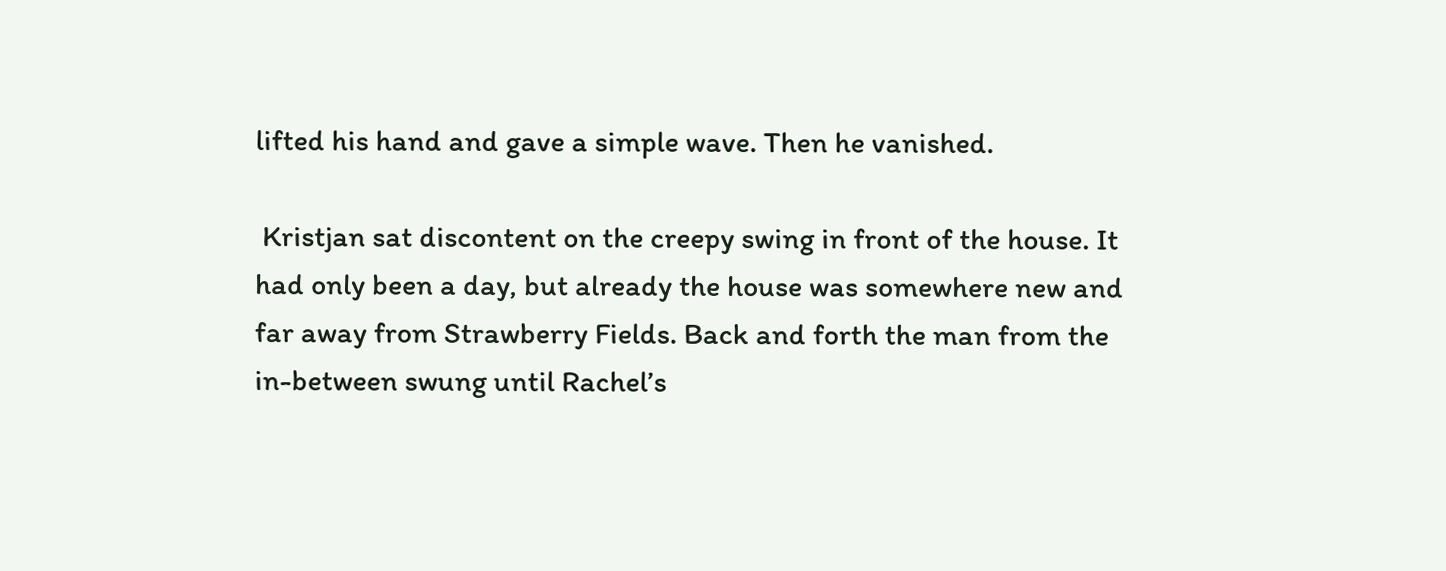lifted his hand and gave a simple wave. Then he vanished.

 Kristjan sat discontent on the creepy swing in front of the house. It had only been a day, but already the house was somewhere new and far away from Strawberry Fields. Back and forth the man from the in-between swung until Rachel’s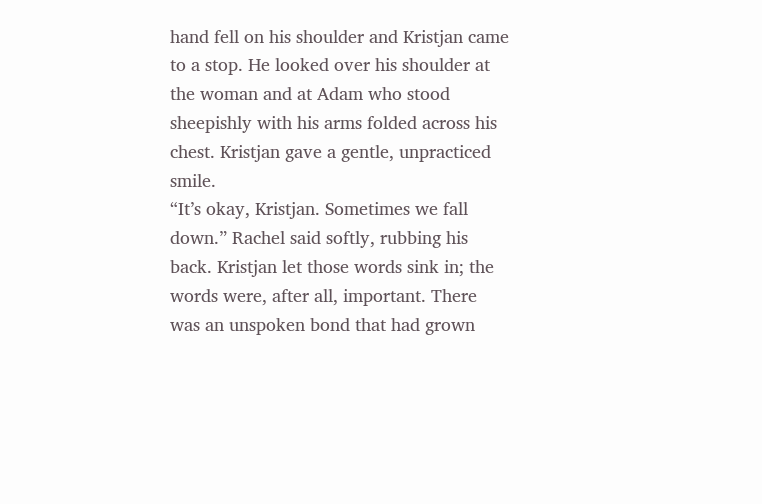hand fell on his shoulder and Kristjan came to a stop. He looked over his shoulder at the woman and at Adam who stood sheepishly with his arms folded across his chest. Kristjan gave a gentle, unpracticed smile.
“It’s okay, Kristjan. Sometimes we fall down.” Rachel said softly, rubbing his back. Kristjan let those words sink in; the words were, after all, important. There was an unspoken bond that had grown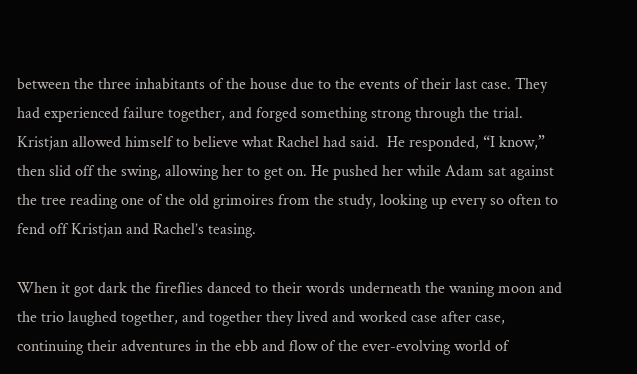between the three inhabitants of the house due to the events of their last case. They had experienced failure together, and forged something strong through the trial.
Kristjan allowed himself to believe what Rachel had said.  He responded, “I know,” then slid off the swing, allowing her to get on. He pushed her while Adam sat against the tree reading one of the old grimoires from the study, looking up every so often to fend off Kristjan and Rachel’s teasing.

When it got dark the fireflies danced to their words underneath the waning moon and the trio laughed together, and together they lived and worked case after case, continuing their adventures in the ebb and flow of the ever-evolving world of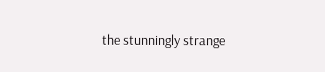the stunningly strange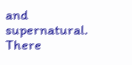and supernatural. There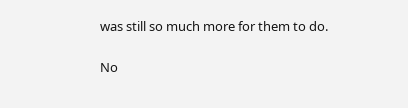was still so much more for them to do.

No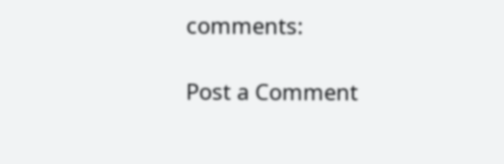comments:

Post a Comment